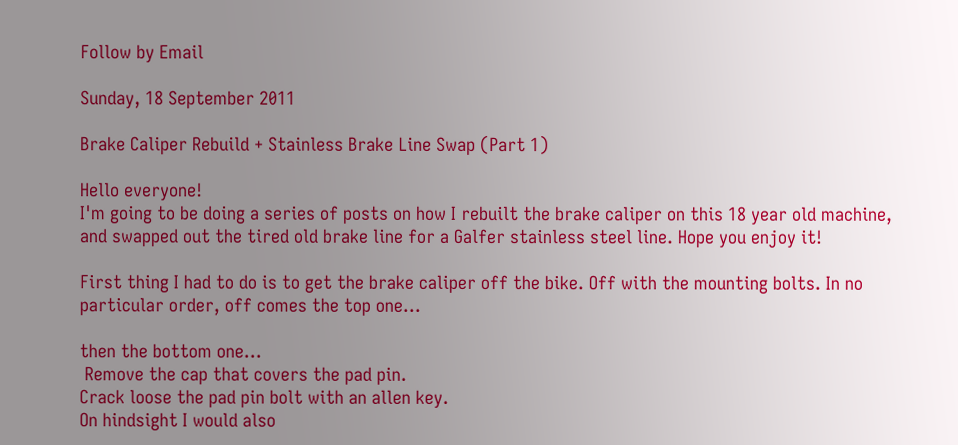Follow by Email

Sunday, 18 September 2011

Brake Caliper Rebuild + Stainless Brake Line Swap (Part 1)

Hello everyone!
I'm going to be doing a series of posts on how I rebuilt the brake caliper on this 18 year old machine, and swapped out the tired old brake line for a Galfer stainless steel line. Hope you enjoy it!

First thing I had to do is to get the brake caliper off the bike. Off with the mounting bolts. In no particular order, off comes the top one...

then the bottom one...
 Remove the cap that covers the pad pin.
Crack loose the pad pin bolt with an allen key.
On hindsight I would also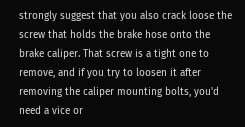strongly suggest that you also crack loose the screw that holds the brake hose onto the brake caliper. That screw is a tight one to remove, and if you try to loosen it after removing the caliper mounting bolts, you'd need a vice or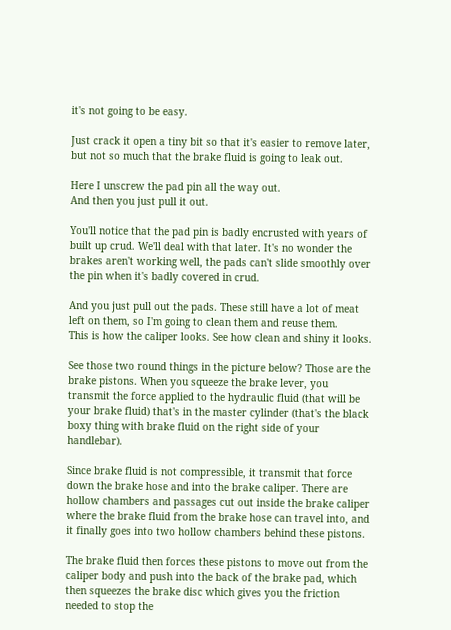it's not going to be easy.

Just crack it open a tiny bit so that it's easier to remove later, but not so much that the brake fluid is going to leak out.

Here I unscrew the pad pin all the way out.
And then you just pull it out.

You'll notice that the pad pin is badly encrusted with years of built up crud. We'll deal with that later. It's no wonder the brakes aren't working well, the pads can't slide smoothly over the pin when it's badly covered in crud.

And you just pull out the pads. These still have a lot of meat left on them, so I'm going to clean them and reuse them.
This is how the caliper looks. See how clean and shiny it looks.

See those two round things in the picture below? Those are the brake pistons. When you squeeze the brake lever, you transmit the force applied to the hydraulic fluid (that will be your brake fluid) that's in the master cylinder (that's the black boxy thing with brake fluid on the right side of your handlebar).

Since brake fluid is not compressible, it transmit that force down the brake hose and into the brake caliper. There are hollow chambers and passages cut out inside the brake caliper where the brake fluid from the brake hose can travel into, and it finally goes into two hollow chambers behind these pistons.

The brake fluid then forces these pistons to move out from the caliper body and push into the back of the brake pad, which then squeezes the brake disc which gives you the friction needed to stop the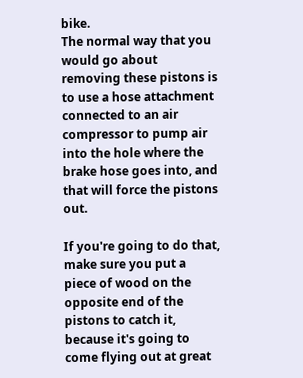bike.
The normal way that you would go about removing these pistons is to use a hose attachment connected to an air compressor to pump air into the hole where the brake hose goes into, and that will force the pistons out.

If you're going to do that, make sure you put a piece of wood on the opposite end of the pistons to catch it, because it's going to come flying out at great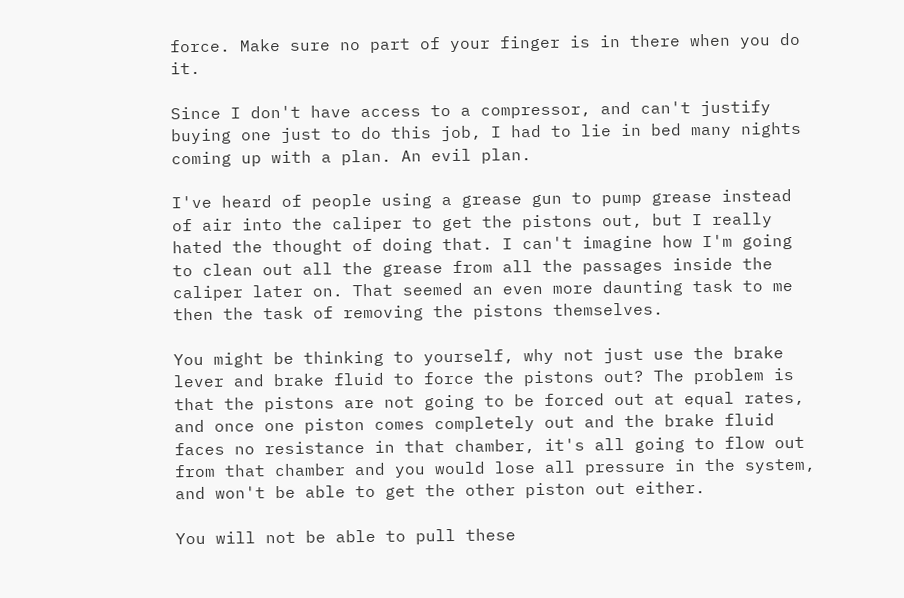force. Make sure no part of your finger is in there when you do it.

Since I don't have access to a compressor, and can't justify buying one just to do this job, I had to lie in bed many nights coming up with a plan. An evil plan.

I've heard of people using a grease gun to pump grease instead of air into the caliper to get the pistons out, but I really hated the thought of doing that. I can't imagine how I'm going to clean out all the grease from all the passages inside the caliper later on. That seemed an even more daunting task to me then the task of removing the pistons themselves.

You might be thinking to yourself, why not just use the brake lever and brake fluid to force the pistons out? The problem is that the pistons are not going to be forced out at equal rates, and once one piston comes completely out and the brake fluid faces no resistance in that chamber, it's all going to flow out from that chamber and you would lose all pressure in the system, and won't be able to get the other piston out either.

You will not be able to pull these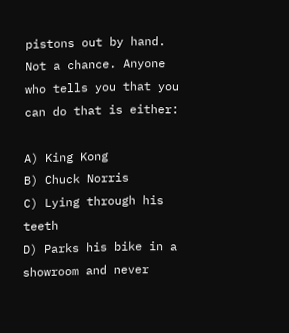pistons out by hand. Not a chance. Anyone who tells you that you can do that is either:

A) King Kong
B) Chuck Norris
C) Lying through his teeth
D) Parks his bike in a showroom and never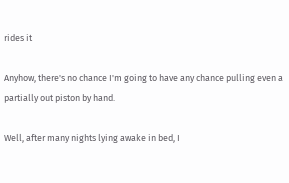rides it

Anyhow, there's no chance I'm going to have any chance pulling even a partially out piston by hand.

Well, after many nights lying awake in bed, I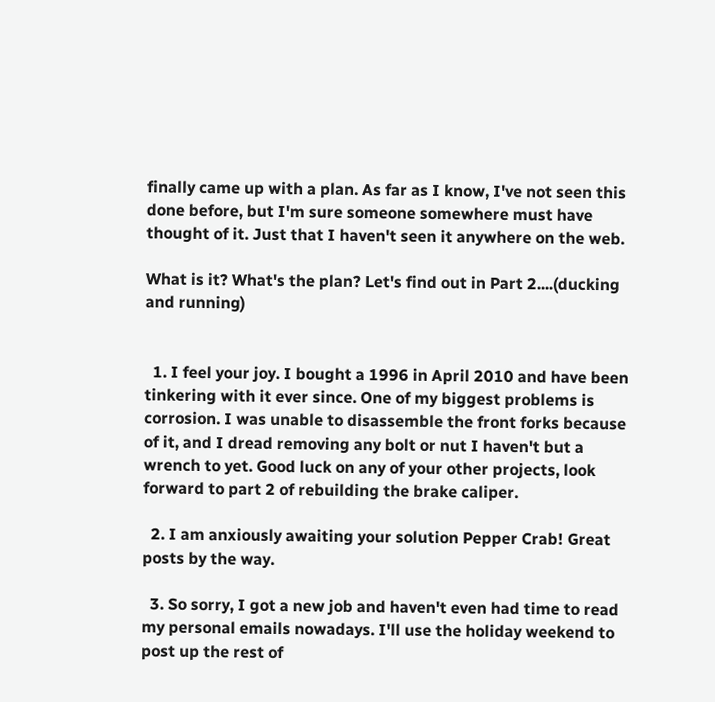finally came up with a plan. As far as I know, I've not seen this done before, but I'm sure someone somewhere must have thought of it. Just that I haven't seen it anywhere on the web.

What is it? What's the plan? Let's find out in Part 2....(ducking and running)


  1. I feel your joy. I bought a 1996 in April 2010 and have been tinkering with it ever since. One of my biggest problems is corrosion. I was unable to disassemble the front forks because of it, and I dread removing any bolt or nut I haven't but a wrench to yet. Good luck on any of your other projects, look forward to part 2 of rebuilding the brake caliper.

  2. I am anxiously awaiting your solution Pepper Crab! Great posts by the way.

  3. So sorry, I got a new job and haven't even had time to read my personal emails nowadays. I'll use the holiday weekend to post up the rest of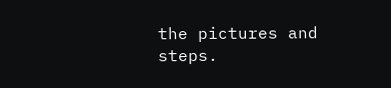the pictures and steps.